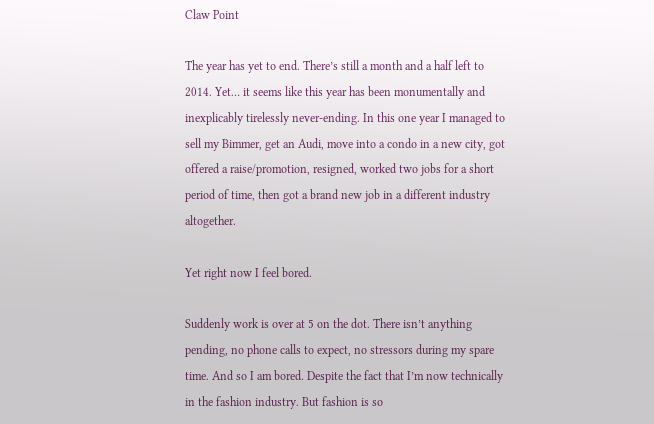Claw Point

The year has yet to end. There’s still a month and a half left to 2014. Yet… it seems like this year has been monumentally and inexplicably tirelessly never-ending. In this one year I managed to sell my Bimmer, get an Audi, move into a condo in a new city, got offered a raise/promotion, resigned, worked two jobs for a short period of time, then got a brand new job in a different industry altogether.

Yet right now I feel bored.

Suddenly work is over at 5 on the dot. There isn’t anything pending, no phone calls to expect, no stressors during my spare time. And so I am bored. Despite the fact that I’m now technically in the fashion industry. But fashion is so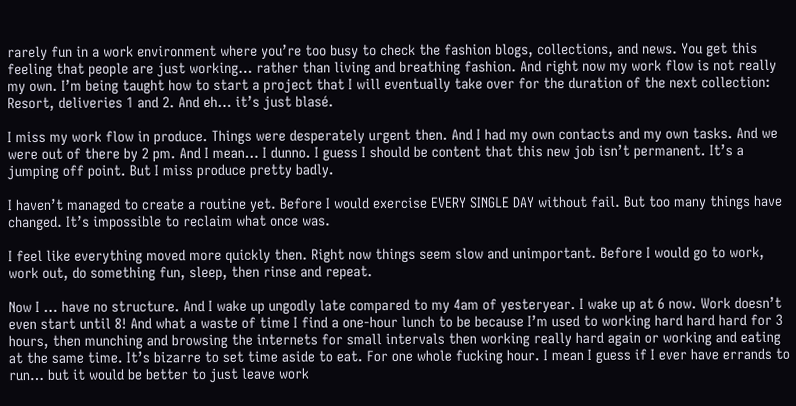rarely fun in a work environment where you’re too busy to check the fashion blogs, collections, and news. You get this feeling that people are just working… rather than living and breathing fashion. And right now my work flow is not really my own. I’m being taught how to start a project that I will eventually take over for the duration of the next collection: Resort, deliveries 1 and 2. And eh… it’s just blasé.

I miss my work flow in produce. Things were desperately urgent then. And I had my own contacts and my own tasks. And we were out of there by 2 pm. And I mean… I dunno. I guess I should be content that this new job isn’t permanent. It’s a jumping off point. But I miss produce pretty badly.

I haven’t managed to create a routine yet. Before I would exercise EVERY SINGLE DAY without fail. But too many things have changed. It’s impossible to reclaim what once was.

I feel like everything moved more quickly then. Right now things seem slow and unimportant. Before I would go to work, work out, do something fun, sleep, then rinse and repeat.

Now I … have no structure. And I wake up ungodly late compared to my 4am of yesteryear. I wake up at 6 now. Work doesn’t even start until 8! And what a waste of time I find a one-hour lunch to be because I’m used to working hard hard hard for 3 hours, then munching and browsing the internets for small intervals then working really hard again or working and eating at the same time. It’s bizarre to set time aside to eat. For one whole fucking hour. I mean I guess if I ever have errands to run… but it would be better to just leave work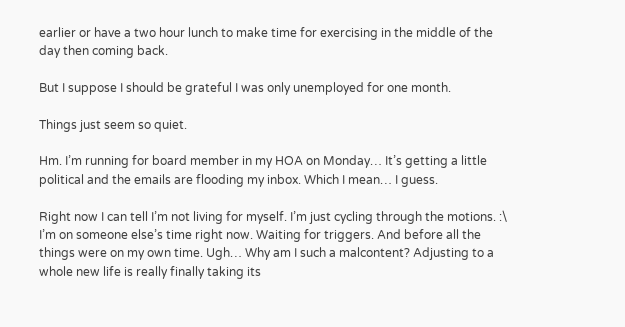earlier or have a two hour lunch to make time for exercising in the middle of the day then coming back.

But I suppose I should be grateful I was only unemployed for one month.

Things just seem so quiet.

Hm. I’m running for board member in my HOA on Monday… It’s getting a little political and the emails are flooding my inbox. Which I mean… I guess.

Right now I can tell I’m not living for myself. I’m just cycling through the motions. :\ I’m on someone else’s time right now. Waiting for triggers. And before all the things were on my own time. Ugh… Why am I such a malcontent? Adjusting to a whole new life is really finally taking its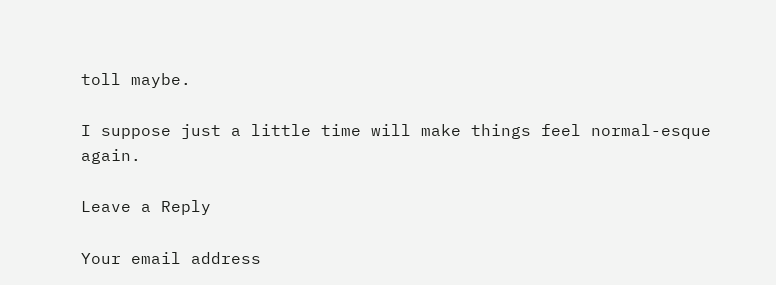toll maybe.

I suppose just a little time will make things feel normal-esque again.

Leave a Reply

Your email address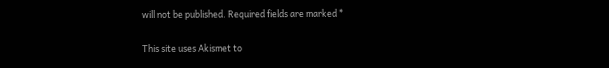will not be published. Required fields are marked *

This site uses Akismet to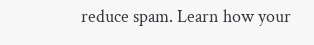reduce spam. Learn how your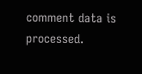comment data is processed.